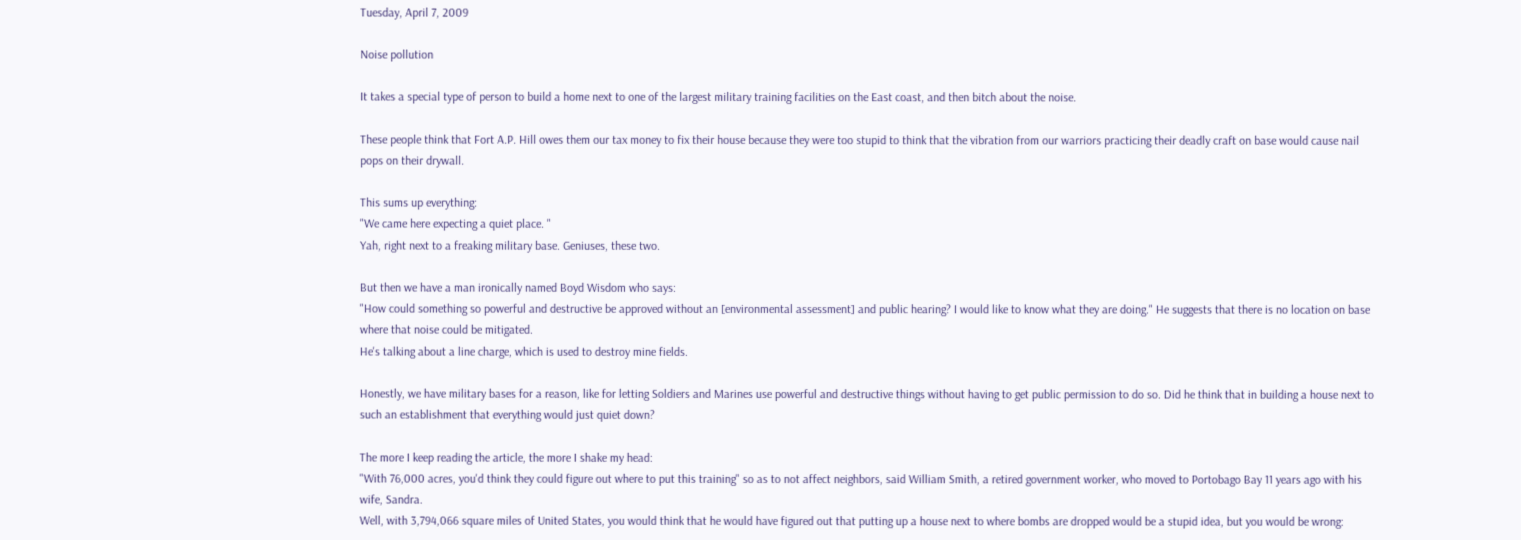Tuesday, April 7, 2009

Noise pollution

It takes a special type of person to build a home next to one of the largest military training facilities on the East coast, and then bitch about the noise.

These people think that Fort A.P. Hill owes them our tax money to fix their house because they were too stupid to think that the vibration from our warriors practicing their deadly craft on base would cause nail pops on their drywall.

This sums up everything:
"We came here expecting a quiet place. "
Yah, right next to a freaking military base. Geniuses, these two.

But then we have a man ironically named Boyd Wisdom who says:
"How could something so powerful and destructive be approved without an [environmental assessment] and public hearing? I would like to know what they are doing." He suggests that there is no location on base where that noise could be mitigated.
He's talking about a line charge, which is used to destroy mine fields.

Honestly, we have military bases for a reason, like for letting Soldiers and Marines use powerful and destructive things without having to get public permission to do so. Did he think that in building a house next to such an establishment that everything would just quiet down?

The more I keep reading the article, the more I shake my head:
"With 76,000 acres, you'd think they could figure out where to put this training" so as to not affect neighbors, said William Smith, a retired government worker, who moved to Portobago Bay 11 years ago with his wife, Sandra.
Well, with 3,794,066 square miles of United States, you would think that he would have figured out that putting up a house next to where bombs are dropped would be a stupid idea, but you would be wrong: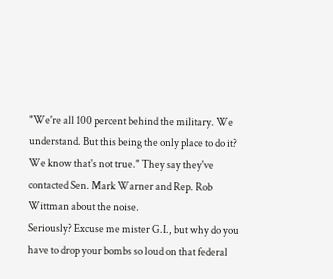"We're all 100 percent behind the military. We understand. But this being the only place to do it? We know that's not true." They say they've contacted Sen. Mark Warner and Rep. Rob Wittman about the noise.
Seriously? Excuse me mister G.I., but why do you have to drop your bombs so loud on that federal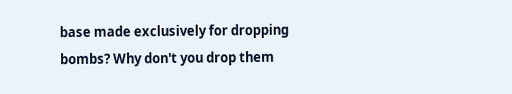base made exclusively for dropping bombs? Why don't you drop them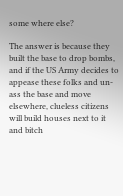some where else?

The answer is because they built the base to drop bombs, and if the US Army decides to appease these folks and un-ass the base and move elsewhere, clueless citizens will build houses next to it and bitch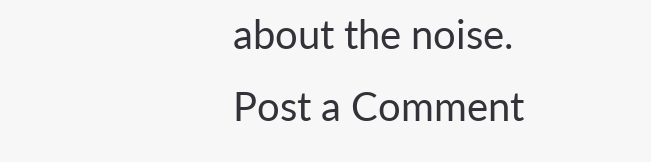about the noise.
Post a Comment